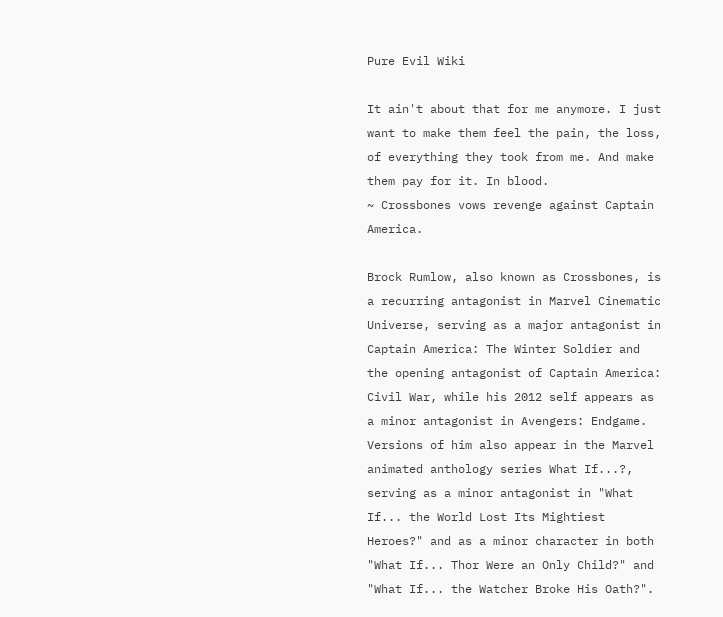Pure Evil Wiki

It ain't about that for me anymore. I just want to make them feel the pain, the loss, of everything they took from me. And make them pay for it. In blood.
~ Crossbones vows revenge against Captain America.

Brock Rumlow, also known as Crossbones, is a recurring antagonist in Marvel Cinematic Universe, serving as a major antagonist in Captain America: The Winter Soldier and the opening antagonist of Captain America: Civil War, while his 2012 self appears as a minor antagonist in Avengers: Endgame. Versions of him also appear in the Marvel animated anthology series What If...?, serving as a minor antagonist in "What If... the World Lost Its Mightiest Heroes?" and as a minor character in both "What If... Thor Were an Only Child?" and "What If... the Watcher Broke His Oath?".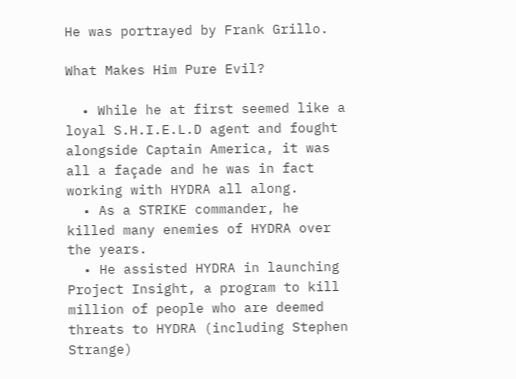He was portrayed by Frank Grillo.

What Makes Him Pure Evil?

  • While he at first seemed like a loyal S.H.I.E.L.D agent and fought alongside Captain America, it was all a façade and he was in fact working with HYDRA all along.
  • As a STRIKE commander, he killed many enemies of HYDRA over the years.
  • He assisted HYDRA in launching Project Insight, a program to kill million of people who are deemed threats to HYDRA (including Stephen Strange)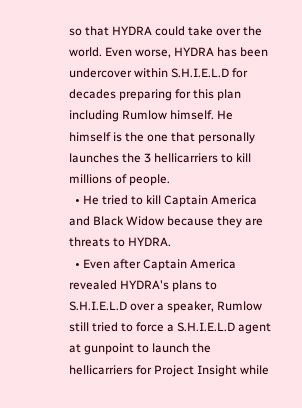so that HYDRA could take over the world. Even worse, HYDRA has been undercover within S.H.I.E.L.D for decades preparing for this plan including Rumlow himself. He himself is the one that personally launches the 3 hellicarriers to kill millions of people.
  • He tried to kill Captain America and Black Widow because they are threats to HYDRA.
  • Even after Captain America revealed HYDRA's plans to S.H.I.E.L.D over a speaker, Rumlow still tried to force a S.H.I.E.L.D agent at gunpoint to launch the hellicarriers for Project Insight while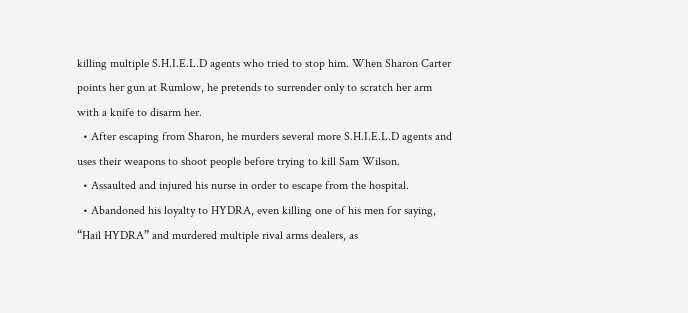killing multiple S.H.I.E.L.D agents who tried to stop him. When Sharon Carter points her gun at Rumlow, he pretends to surrender only to scratch her arm with a knife to disarm her.
  • After escaping from Sharon, he murders several more S.H.I.E.L.D agents and uses their weapons to shoot people before trying to kill Sam Wilson.
  • Assaulted and injured his nurse in order to escape from the hospital.
  • Abandoned his loyalty to HYDRA, even killing one of his men for saying, “Hail HYDRA” and murdered multiple rival arms dealers, as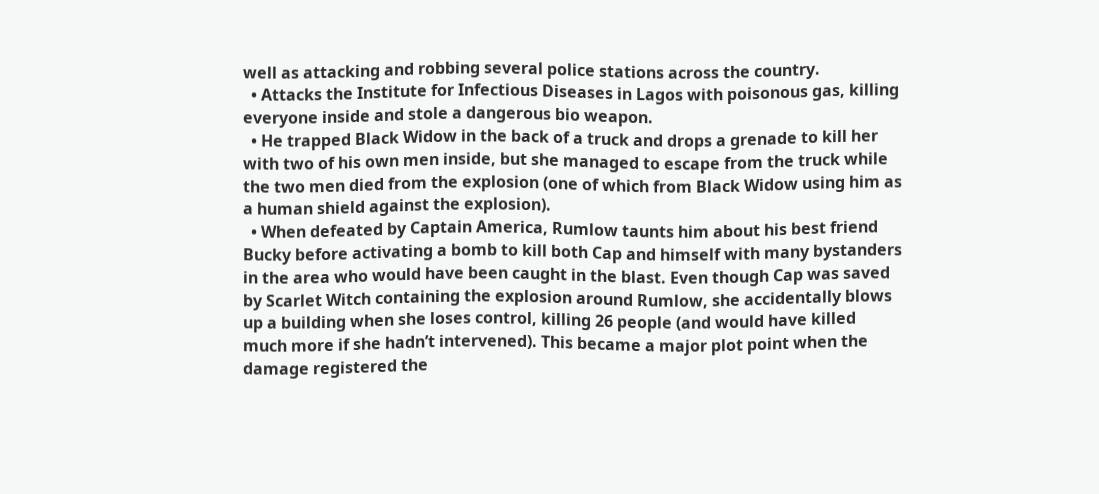well as attacking and robbing several police stations across the country.
  • Attacks the Institute for Infectious Diseases in Lagos with poisonous gas, killing everyone inside and stole a dangerous bio weapon.
  • He trapped Black Widow in the back of a truck and drops a grenade to kill her with two of his own men inside, but she managed to escape from the truck while the two men died from the explosion (one of which from Black Widow using him as a human shield against the explosion).
  • When defeated by Captain America, Rumlow taunts him about his best friend Bucky before activating a bomb to kill both Cap and himself with many bystanders in the area who would have been caught in the blast. Even though Cap was saved by Scarlet Witch containing the explosion around Rumlow, she accidentally blows up a building when she loses control, killing 26 people (and would have killed much more if she hadn’t intervened). This became a major plot point when the damage registered the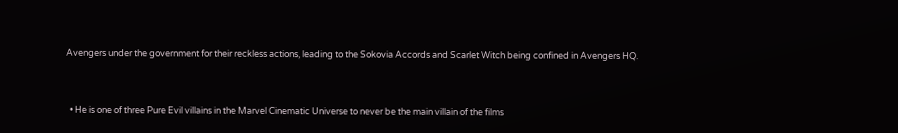Avengers under the government for their reckless actions, leading to the Sokovia Accords and Scarlet Witch being confined in Avengers HQ.


  • He is one of three Pure Evil villains in the Marvel Cinematic Universe to never be the main villain of the films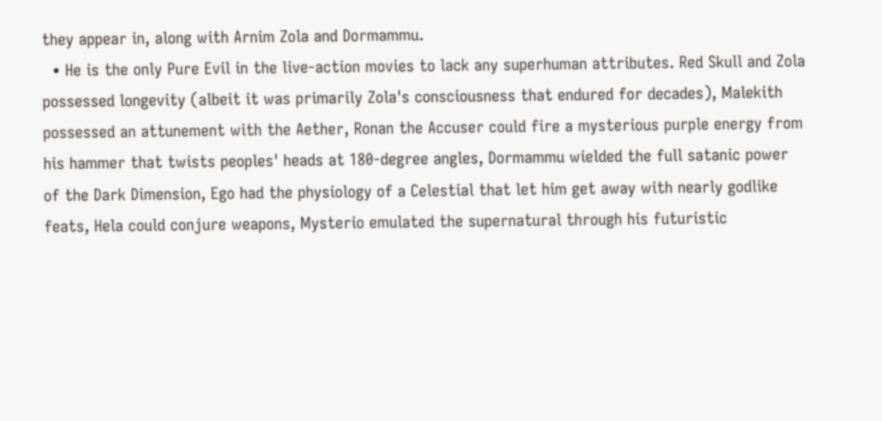they appear in, along with Arnim Zola and Dormammu.
  • He is the only Pure Evil in the live-action movies to lack any superhuman attributes. Red Skull and Zola possessed longevity (albeit it was primarily Zola's consciousness that endured for decades), Malekith possessed an attunement with the Aether, Ronan the Accuser could fire a mysterious purple energy from his hammer that twists peoples' heads at 180-degree angles, Dormammu wielded the full satanic power of the Dark Dimension, Ego had the physiology of a Celestial that let him get away with nearly godlike feats, Hela could conjure weapons, Mysterio emulated the supernatural through his futuristic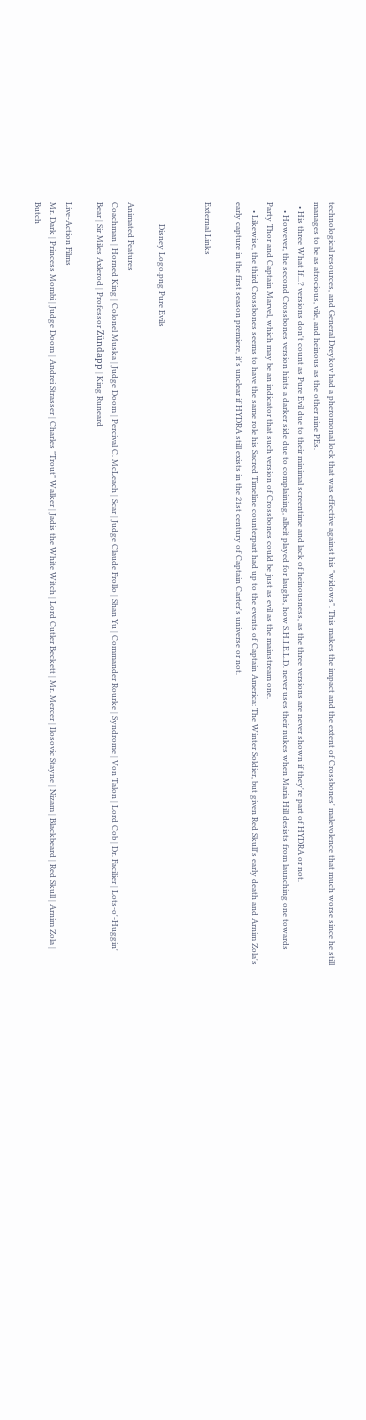technological resources, and General Dreykov had a pheromonal lock that was effective against his "widows". This makes the impact and the extent of Crossbones' malevolence that much worse since he still manages to be as atrocious, vile, and heinous as the other nine PEs.
  • His three What If...? versions don't count as Pure Evil due to their minimal screentime and lack of heinousness, as the three versions are never shown if they're part of HYDRA or not.
    • However, the second Crossbones version hints a darker side due to complaining, albeit played for laughs, how S.H.I.E.L.D. never uses their nukes when Maria Hill desists from launching one towards Party Thor and Captain Marvel, which may be an indicator that such version of Crossbones could be just as evil as the mainstream one.
    • Likewise, the third Crossbones seems to have the same role his Sacred Timeline counterpart had up to the events of Captain America: The Winter Soldier, but given Red Skull's early death and Arnim Zola's early capture in the first season premiere, it's unclear if HYDRA still exists in the 21st century of Captain Carter's universe or not.

External Links


           Disney Logo.png Pure Evils

Animated Features
Coachman | Horned King | Colonel Muska | Judge Doom | Percival C. McLeach | Scar | Judge Claude Frollo | Shan Yu | Commander Rourke | Syndrome | Von Talon | Lord Cob | Dr. Facilier | Lots-o'-Huggin' Bear | Sir Miles Axlerod | Professor Zündapp | King Runeard

Live-Action Films
Mr. Dark | Princess Mombi | Judge Doom | Andrei Strasser | Charles "Trout" Walker | Jadis the White Witch | Lord Cutler Beckett | Mr. Mercer | Ilosovic Stayne | Nizam | Blackbeard | Red Skull | Arnim Zola | Butch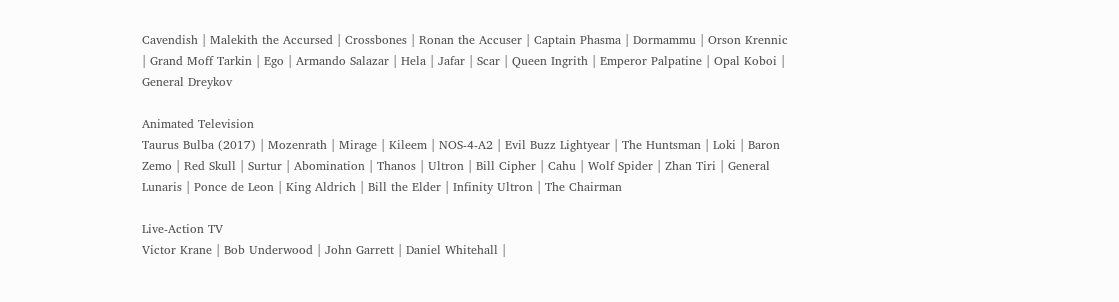Cavendish | Malekith the Accursed | Crossbones | Ronan the Accuser | Captain Phasma | Dormammu | Orson Krennic | Grand Moff Tarkin | Ego | Armando Salazar | Hela | Jafar | Scar | Queen Ingrith | Emperor Palpatine | Opal Koboi | General Dreykov

Animated Television
Taurus Bulba (2017) | Mozenrath | Mirage | Kileem | NOS-4-A2 | Evil Buzz Lightyear | The Huntsman | Loki | Baron Zemo | Red Skull | Surtur | Abomination | Thanos | Ultron | Bill Cipher | Cahu | Wolf Spider | Zhan Tiri | General Lunaris | Ponce de Leon | King Aldrich | Bill the Elder | Infinity Ultron | The Chairman

Live-Action TV
Victor Krane | Bob Underwood | John Garrett | Daniel Whitehall |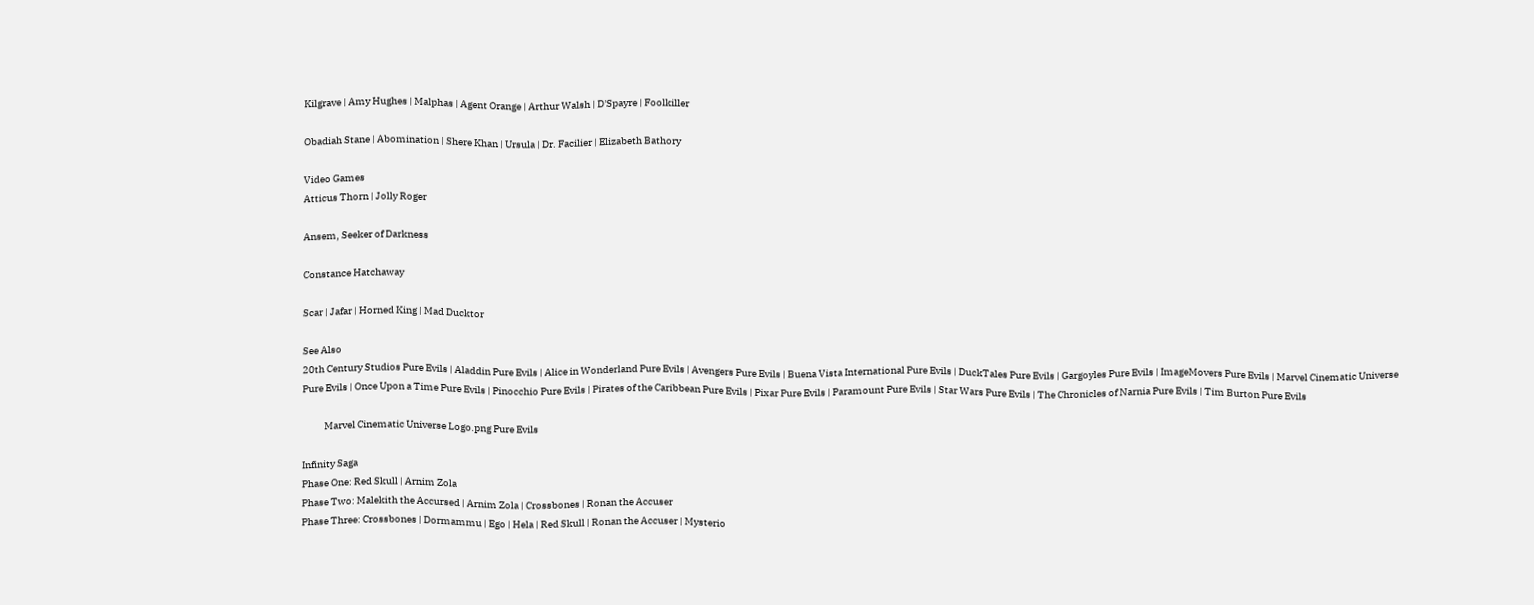Kilgrave | Amy Hughes | Malphas | Agent Orange | Arthur Walsh | D'Spayre | Foolkiller

Obadiah Stane | Abomination | Shere Khan | Ursula | Dr. Facilier | Elizabeth Bathory

Video Games
Atticus Thorn | Jolly Roger

Ansem, Seeker of Darkness

Constance Hatchaway

Scar | Jafar | Horned King | Mad Ducktor

See Also
20th Century Studios Pure Evils | Aladdin Pure Evils | Alice in Wonderland Pure Evils | Avengers Pure Evils | Buena Vista International Pure Evils | DuckTales Pure Evils | Gargoyles Pure Evils | ImageMovers Pure Evils | Marvel Cinematic Universe Pure Evils | Once Upon a Time Pure Evils | Pinocchio Pure Evils | Pirates of the Caribbean Pure Evils | Pixar Pure Evils | Paramount Pure Evils | Star Wars Pure Evils | The Chronicles of Narnia Pure Evils | Tim Burton Pure Evils

           Marvel Cinematic Universe Logo.png Pure Evils

Infinity Saga
Phase One: Red Skull | Arnim Zola
Phase Two: Malekith the Accursed | Arnim Zola | Crossbones | Ronan the Accuser
Phase Three: Crossbones | Dormammu | Ego | Hela | Red Skull | Ronan the Accuser | Mysterio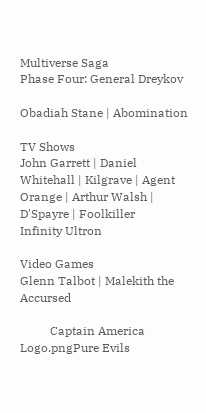Multiverse Saga
Phase Four: General Dreykov

Obadiah Stane | Abomination

TV Shows
John Garrett | Daniel Whitehall | Kilgrave | Agent Orange | Arthur Walsh | D'Spayre | Foolkiller
Infinity Ultron

Video Games
Glenn Talbot | Malekith the Accursed

          Captain America Logo.pngPure Evils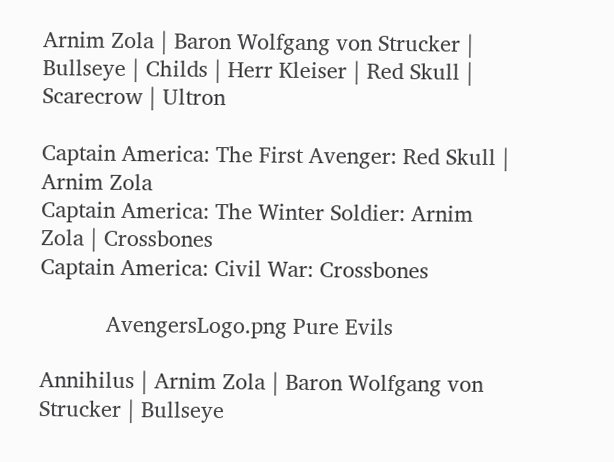Arnim Zola | Baron Wolfgang von Strucker | Bullseye | Childs | Herr Kleiser | Red Skull | Scarecrow | Ultron

Captain America: The First Avenger: Red Skull | Arnim Zola
Captain America: The Winter Soldier: Arnim Zola | Crossbones
Captain America: Civil War: Crossbones

           AvengersLogo.png Pure Evils

Annihilus | Arnim Zola | Baron Wolfgang von Strucker | Bullseye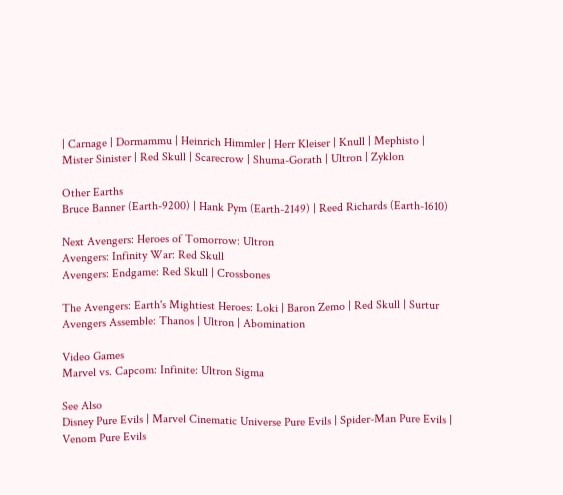| Carnage | Dormammu | Heinrich Himmler | Herr Kleiser | Knull | Mephisto | Mister Sinister | Red Skull | Scarecrow | Shuma-Gorath | Ultron | Zyklon

Other Earths
Bruce Banner (Earth-9200) | Hank Pym (Earth-2149) | Reed Richards (Earth-1610)

Next Avengers: Heroes of Tomorrow: Ultron
Avengers: Infinity War: Red Skull
Avengers: Endgame: Red Skull | Crossbones

The Avengers: Earth's Mightiest Heroes: Loki | Baron Zemo | Red Skull | Surtur
Avengers Assemble: Thanos | Ultron | Abomination

Video Games
Marvel vs. Capcom: Infinite: Ultron Sigma

See Also
Disney Pure Evils | Marvel Cinematic Universe Pure Evils | Spider-Man Pure Evils | Venom Pure Evils